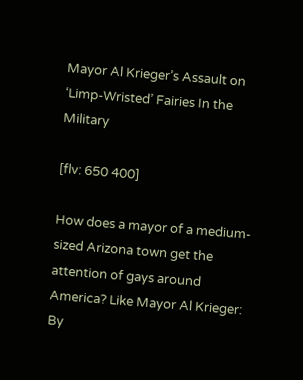Mayor Al Krieger’s Assault on ‘Limp-Wristed’ Fairies In the Military

[flv: 650 400]

How does a mayor of a medium-sized Arizona town get the attention of gays around America? Like Mayor Al Krieger: By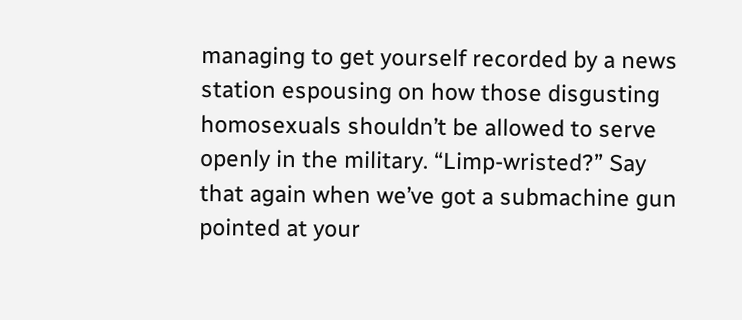managing to get yourself recorded by a news station espousing on how those disgusting homosexuals shouldn’t be allowed to serve openly in the military. “Limp-wristed?” Say that again when we’ve got a submachine gun pointed at your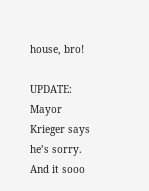house, bro!

UPDATE: Mayor Krieger says he’s sorry. And it sooo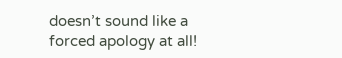doesn’t sound like a forced apology at all!